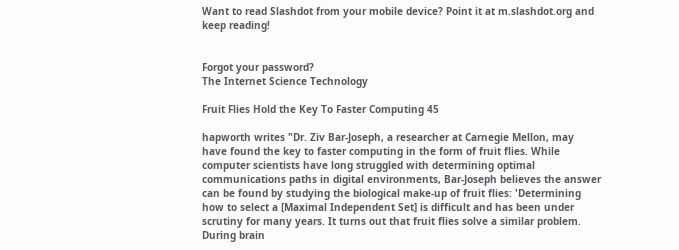Want to read Slashdot from your mobile device? Point it at m.slashdot.org and keep reading!


Forgot your password?
The Internet Science Technology

Fruit Flies Hold the Key To Faster Computing 45

hapworth writes "Dr. Ziv Bar-Joseph, a researcher at Carnegie Mellon, may have found the key to faster computing in the form of fruit flies. While computer scientists have long struggled with determining optimal communications paths in digital environments, Bar-Joseph believes the answer can be found by studying the biological make-up of fruit flies: 'Determining how to select a [Maximal Independent Set] is difficult and has been under scrutiny for many years. It turns out that fruit flies solve a similar problem. During brain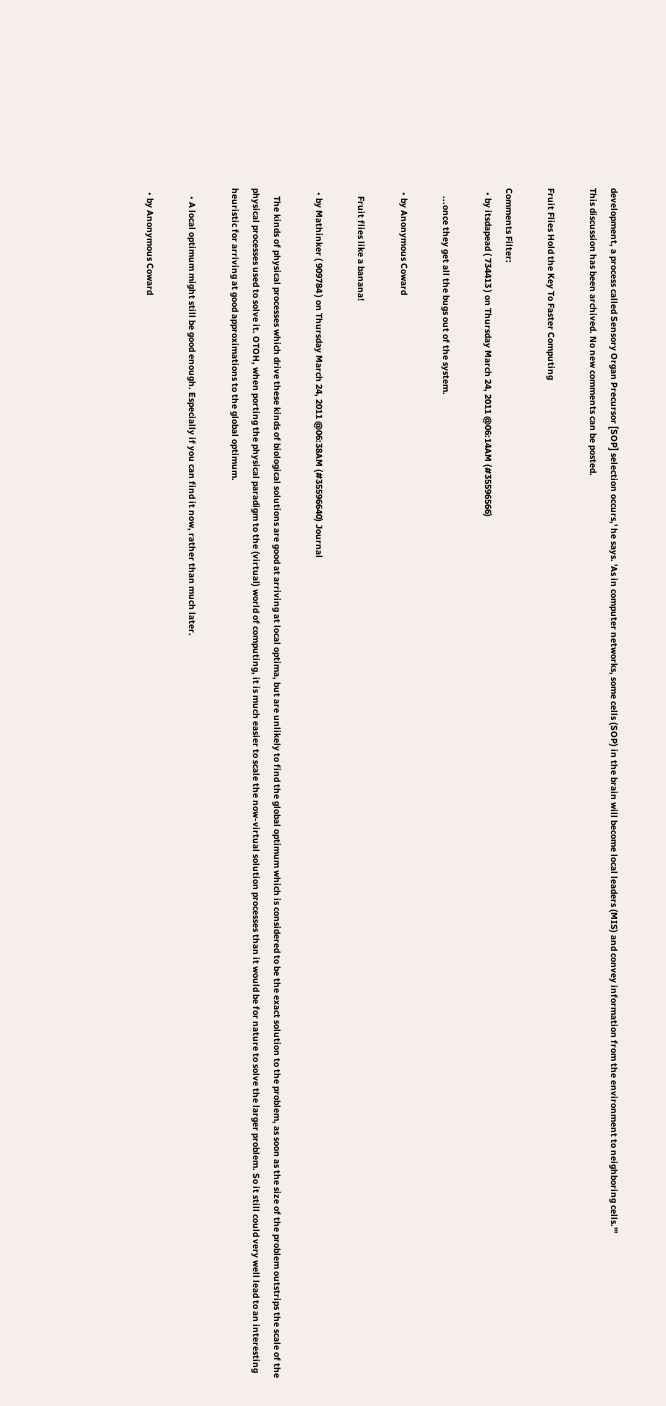development, a process called Sensory Organ Precursor [SOP] selection occurs,' he says. 'As in computer networks, some cells (SOP) in the brain will become local leaders (MIS) and convey information from the environment to neighboring cells.'"
This discussion has been archived. No new comments can be posted.

Fruit Flies Hold the Key To Faster Computing

Comments Filter:
  • by itsdapead ( 734413 ) on Thursday March 24, 2011 @06:14AM (#35596566)

    ...once they get all the bugs out of the system.

  • by Anonymous Coward

    Fruit flies like a banana!

  • by Mathinker ( 909784 ) on Thursday March 24, 2011 @06:38AM (#35596640) Journal

    The kinds of physical processes which drive these kinds of biological solutions are good at arriving at local optima, but are unlikely to find the global optimum which is considered to be the exact solution to the problem, as soon as the size of the problem outstrips the scale of the physical processes used to solve it. OTOH, when porting the physical paradigm to the (virtual) world of computing, it is much easier to scale the now-virtual solution processes than it would be for nature to solve the larger problem. So it still could very well lead to an interesting heuristic for arriving at good approximations to the global optimum.

    • A local optimum might still be good enough. Especially if you can find it now, rather than much later.

  • by Anonymous Coward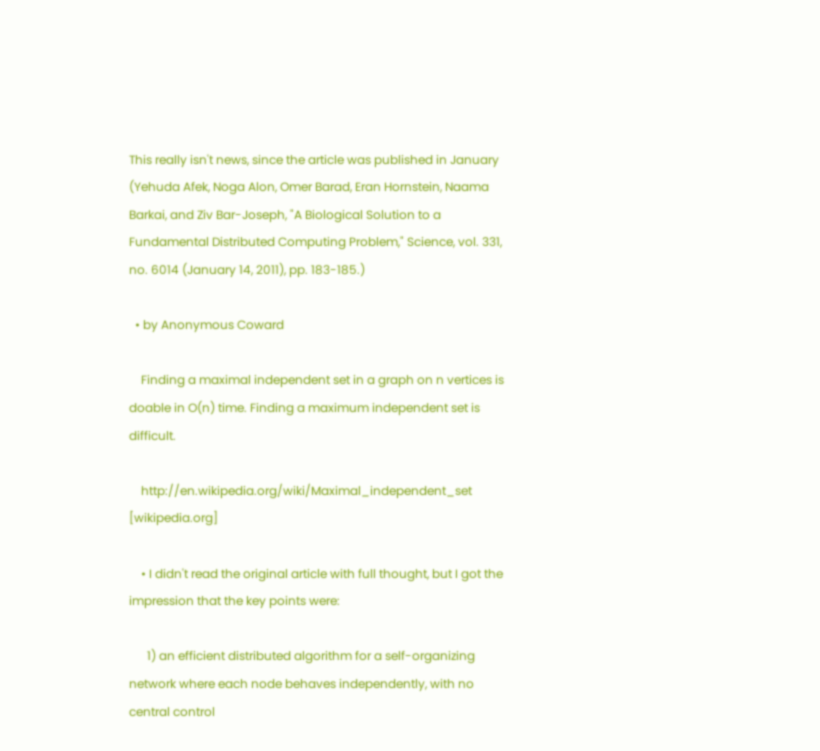This really isn't news, since the article was published in January (Yehuda Afek, Noga Alon, Omer Barad, Eran Hornstein, Naama Barkai, and Ziv Bar-Joseph, "A Biological Solution to a Fundamental Distributed Computing Problem," Science, vol. 331, no. 6014 (January 14, 2011), pp. 183-185.)

  • by Anonymous Coward

    Finding a maximal independent set in a graph on n vertices is doable in O(n) time. Finding a maximum independent set is difficult.

    http://en.wikipedia.org/wiki/Maximal_independent_set [wikipedia.org]

    • I didn't read the original article with full thought, but I got the impression that the key points were:

      1) an efficient distributed algorithm for a self-organizing network where each node behaves independently, with no central control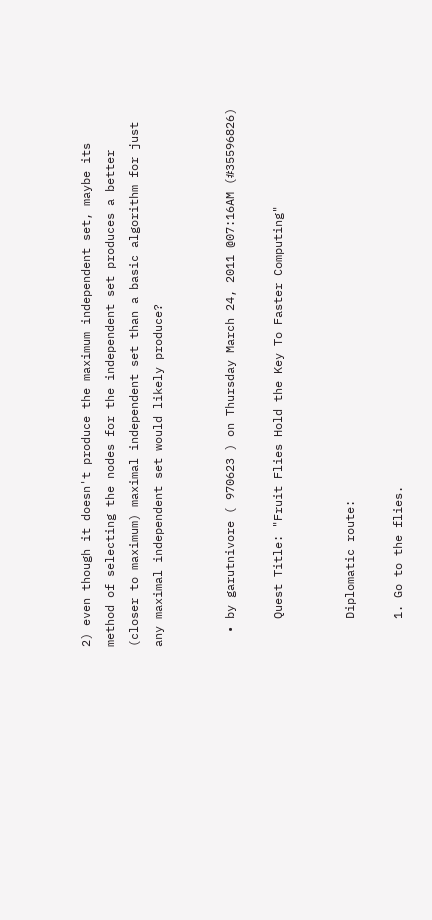2) even though it doesn't produce the maximum independent set, maybe its method of selecting the nodes for the independent set produces a better (closer to maximum) maximal independent set than a basic algorithm for just any maximal independent set would likely produce?


  • by garutnivore ( 970623 ) on Thursday March 24, 2011 @07:16AM (#35596826)

    Quest Title: "Fruit Flies Hold the Key To Faster Computing"


    Diplomatic route:

    1. Go to the flies.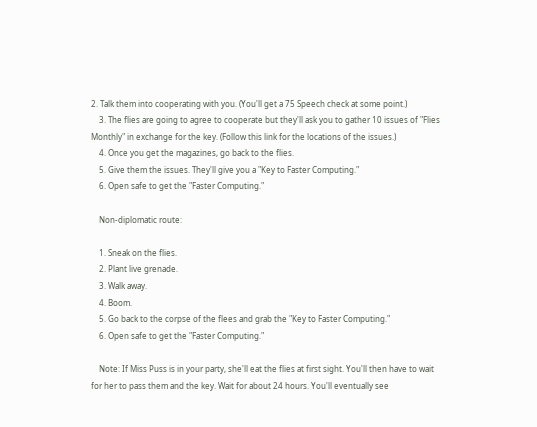2. Talk them into cooperating with you. (You'll get a 75 Speech check at some point.)
    3. The flies are going to agree to cooperate but they'll ask you to gather 10 issues of "Flies Monthly" in exchange for the key. (Follow this link for the locations of the issues.)
    4. Once you get the magazines, go back to the flies.
    5. Give them the issues. They'll give you a "Key to Faster Computing."
    6. Open safe to get the "Faster Computing."

    Non-diplomatic route:

    1. Sneak on the flies.
    2. Plant live grenade.
    3. Walk away.
    4. Boom.
    5. Go back to the corpse of the flees and grab the "Key to Faster Computing."
    6. Open safe to get the "Faster Computing."

    Note: If Miss Puss is in your party, she'll eat the flies at first sight. You'll then have to wait for her to pass them and the key. Wait for about 24 hours. You'll eventually see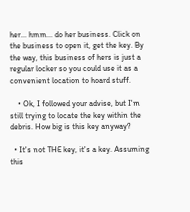her... hmm... do her business. Click on the business to open it, get the key. By the way, this business of hers is just a regular locker so you could use it as a convenient location to hoard stuff.

    • Ok, I followed your advise, but I'm still trying to locate the key within the debris. How big is this key anyway?

  • It's not THE key, it's a key. Assuming this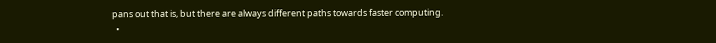pans out that is, but there are always different paths towards faster computing.
  •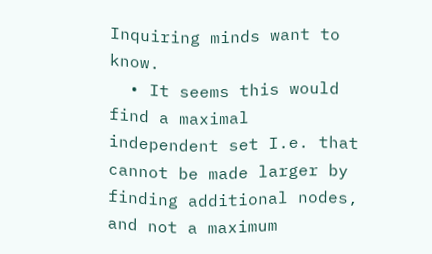Inquiring minds want to know.
  • It seems this would find a maximal independent set I.e. that cannot be made larger by finding additional nodes, and not a maximum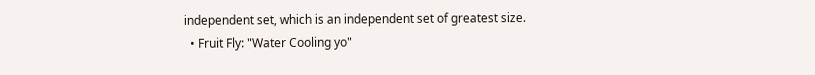independent set, which is an independent set of greatest size.
  • Fruit Fly: "Water Cooling yo"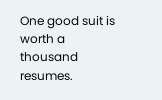One good suit is worth a thousand resumes.